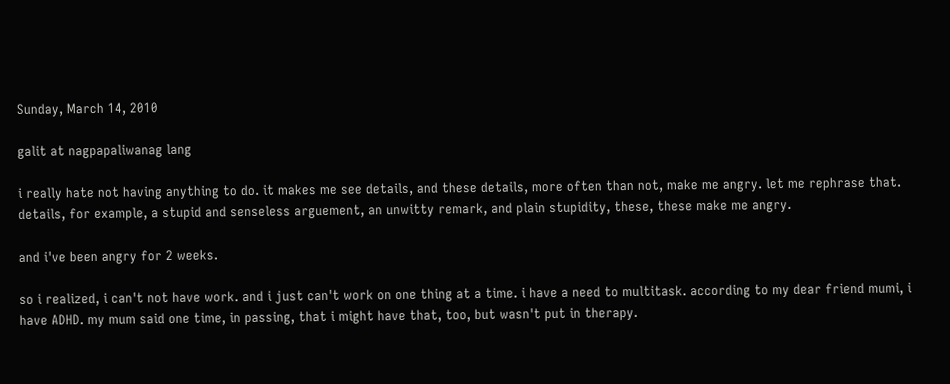Sunday, March 14, 2010

galit at nagpapaliwanag lang

i really hate not having anything to do. it makes me see details, and these details, more often than not, make me angry. let me rephrase that. details, for example, a stupid and senseless arguement, an unwitty remark, and plain stupidity, these, these make me angry.

and i've been angry for 2 weeks.

so i realized, i can't not have work. and i just can't work on one thing at a time. i have a need to multitask. according to my dear friend mumi, i have ADHD. my mum said one time, in passing, that i might have that, too, but wasn't put in therapy.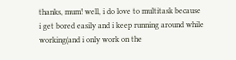thanks, mum! well, i do love to multitask because i get bored easily and i keep running around while working(and i only work on the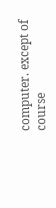computer. except of course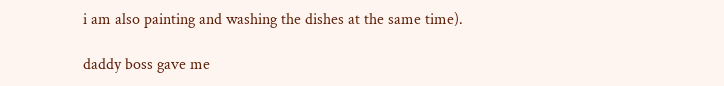i am also painting and washing the dishes at the same time).

daddy boss gave me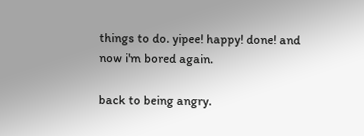things to do. yipee! happy! done! and now i'm bored again.

back to being angry.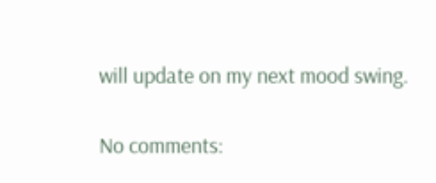will update on my next mood swing.

No comments: